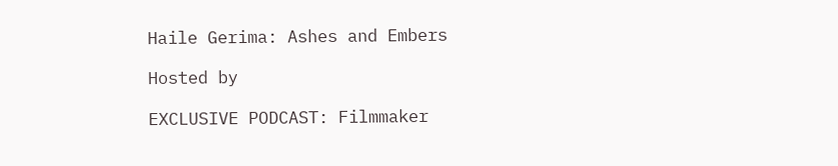Haile Gerima: Ashes and Embers

Hosted by

EXCLUSIVE PODCAST: Filmmaker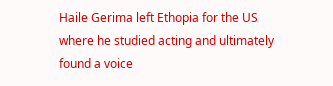Haile Gerima left Ethopia for the US where he studied acting and ultimately found a voice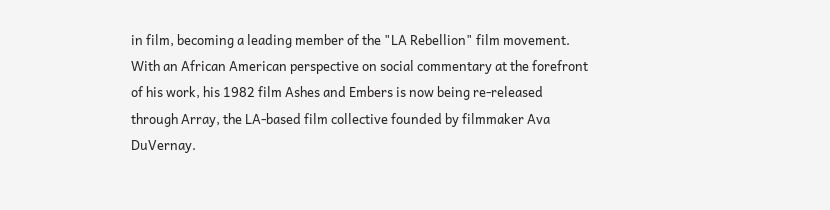in film, becoming a leading member of the "LA Rebellion" film movement. With an African American perspective on social commentary at the forefront of his work, his 1982 film Ashes and Embers is now being re-released through Array, the LA-based film collective founded by filmmaker Ava DuVernay.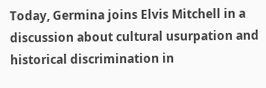Today, Germina joins Elvis Mitchell in a discussion about cultural usurpation and historical discrimination in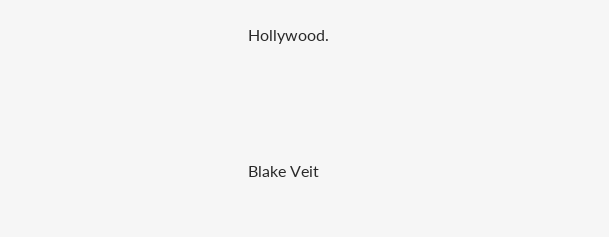Hollywood.




Blake Veit